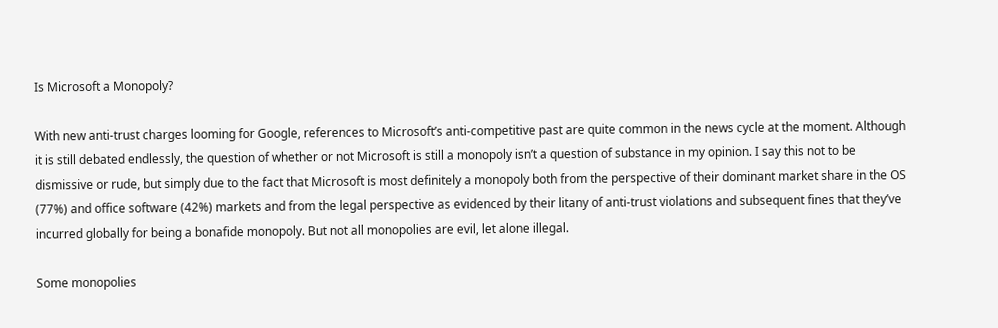Is Microsoft a Monopoly?

With new anti-trust charges looming for Google, references to Microsoft’s anti-competitive past are quite common in the news cycle at the moment. Although it is still debated endlessly, the question of whether or not Microsoft is still a monopoly isn’t a question of substance in my opinion. I say this not to be dismissive or rude, but simply due to the fact that Microsoft is most definitely a monopoly both from the perspective of their dominant market share in the OS (77%) and office software (42%) markets and from the legal perspective as evidenced by their litany of anti-trust violations and subsequent fines that they’ve incurred globally for being a bonafide monopoly. But not all monopolies are evil, let alone illegal.

Some monopolies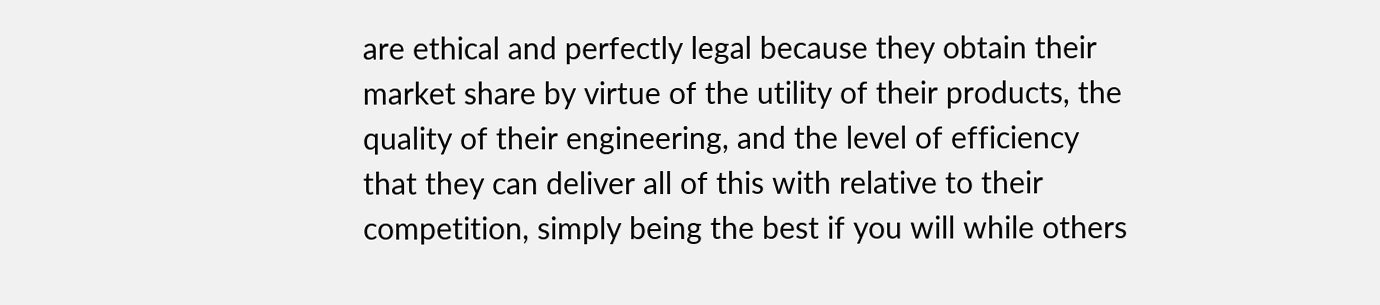are ethical and perfectly legal because they obtain their market share by virtue of the utility of their products, the quality of their engineering, and the level of efficiency that they can deliver all of this with relative to their competition, simply being the best if you will while others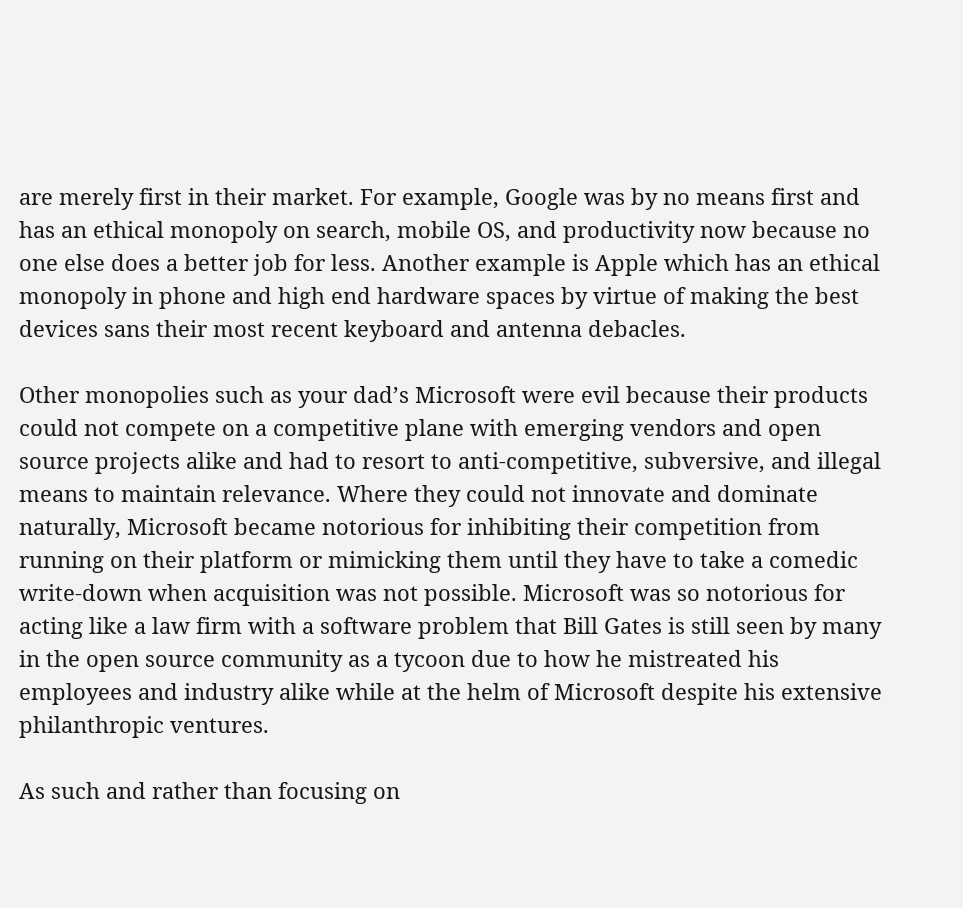are merely first in their market. For example, Google was by no means first and has an ethical monopoly on search, mobile OS, and productivity now because no one else does a better job for less. Another example is Apple which has an ethical monopoly in phone and high end hardware spaces by virtue of making the best devices sans their most recent keyboard and antenna debacles.

Other monopolies such as your dad’s Microsoft were evil because their products could not compete on a competitive plane with emerging vendors and open source projects alike and had to resort to anti-competitive, subversive, and illegal means to maintain relevance. Where they could not innovate and dominate naturally, Microsoft became notorious for inhibiting their competition from running on their platform or mimicking them until they have to take a comedic write-down when acquisition was not possible. Microsoft was so notorious for acting like a law firm with a software problem that Bill Gates is still seen by many in the open source community as a tycoon due to how he mistreated his employees and industry alike while at the helm of Microsoft despite his extensive philanthropic ventures.

As such and rather than focusing on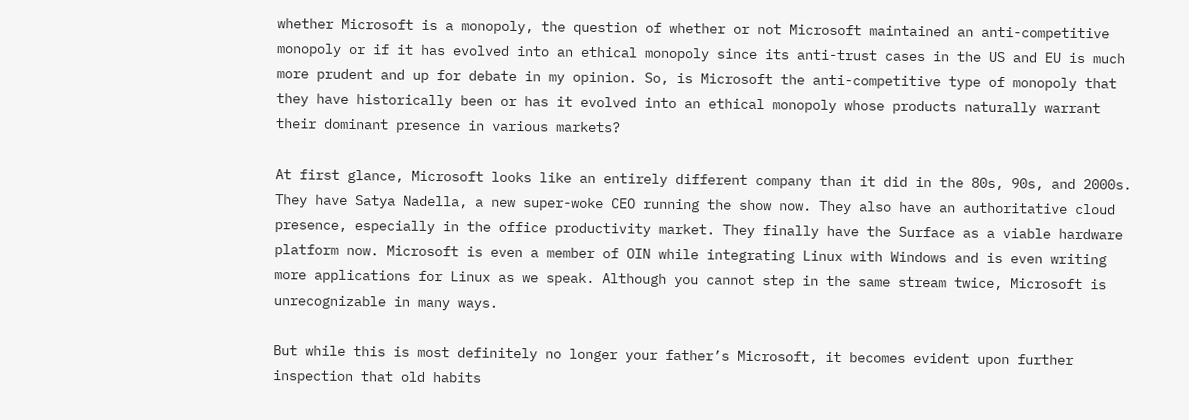whether Microsoft is a monopoly, the question of whether or not Microsoft maintained an anti-competitive monopoly or if it has evolved into an ethical monopoly since its anti-trust cases in the US and EU is much more prudent and up for debate in my opinion. So, is Microsoft the anti-competitive type of monopoly that they have historically been or has it evolved into an ethical monopoly whose products naturally warrant their dominant presence in various markets?

At first glance, Microsoft looks like an entirely different company than it did in the 80s, 90s, and 2000s. They have Satya Nadella, a new super-woke CEO running the show now. They also have an authoritative cloud presence, especially in the office productivity market. They finally have the Surface as a viable hardware platform now. Microsoft is even a member of OIN while integrating Linux with Windows and is even writing more applications for Linux as we speak. Although you cannot step in the same stream twice, Microsoft is unrecognizable in many ways.

But while this is most definitely no longer your father’s Microsoft, it becomes evident upon further inspection that old habits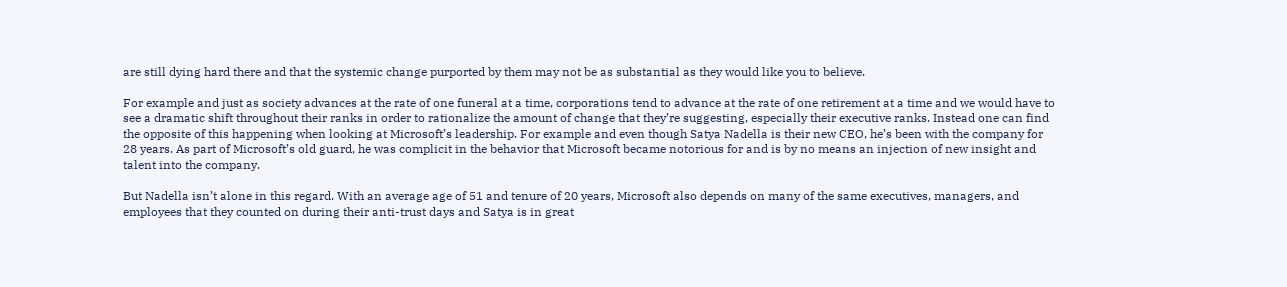are still dying hard there and that the systemic change purported by them may not be as substantial as they would like you to believe.

For example and just as society advances at the rate of one funeral at a time, corporations tend to advance at the rate of one retirement at a time and we would have to see a dramatic shift throughout their ranks in order to rationalize the amount of change that they’re suggesting, especially their executive ranks. Instead one can find the opposite of this happening when looking at Microsoft’s leadership. For example and even though Satya Nadella is their new CEO, he’s been with the company for 28 years. As part of Microsoft’s old guard, he was complicit in the behavior that Microsoft became notorious for and is by no means an injection of new insight and talent into the company.

But Nadella isn’t alone in this regard. With an average age of 51 and tenure of 20 years, Microsoft also depends on many of the same executives, managers, and employees that they counted on during their anti-trust days and Satya is in great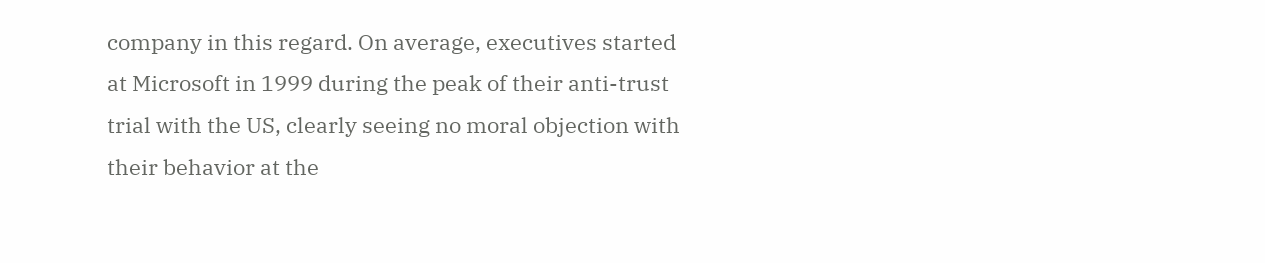company in this regard. On average, executives started at Microsoft in 1999 during the peak of their anti-trust trial with the US, clearly seeing no moral objection with their behavior at the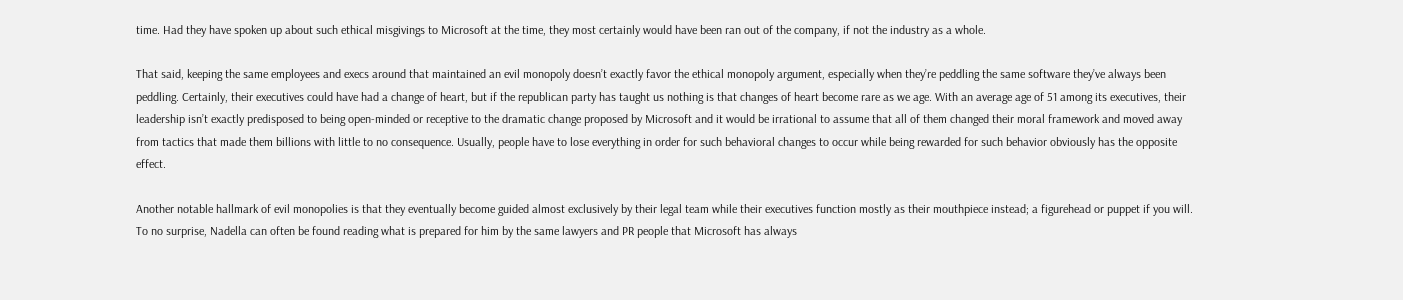time. Had they have spoken up about such ethical misgivings to Microsoft at the time, they most certainly would have been ran out of the company, if not the industry as a whole.

That said, keeping the same employees and execs around that maintained an evil monopoly doesn’t exactly favor the ethical monopoly argument, especially when they’re peddling the same software they’ve always been peddling. Certainly, their executives could have had a change of heart, but if the republican party has taught us nothing is that changes of heart become rare as we age. With an average age of 51 among its executives, their leadership isn’t exactly predisposed to being open-minded or receptive to the dramatic change proposed by Microsoft and it would be irrational to assume that all of them changed their moral framework and moved away from tactics that made them billions with little to no consequence. Usually, people have to lose everything in order for such behavioral changes to occur while being rewarded for such behavior obviously has the opposite effect.

Another notable hallmark of evil monopolies is that they eventually become guided almost exclusively by their legal team while their executives function mostly as their mouthpiece instead; a figurehead or puppet if you will. To no surprise, Nadella can often be found reading what is prepared for him by the same lawyers and PR people that Microsoft has always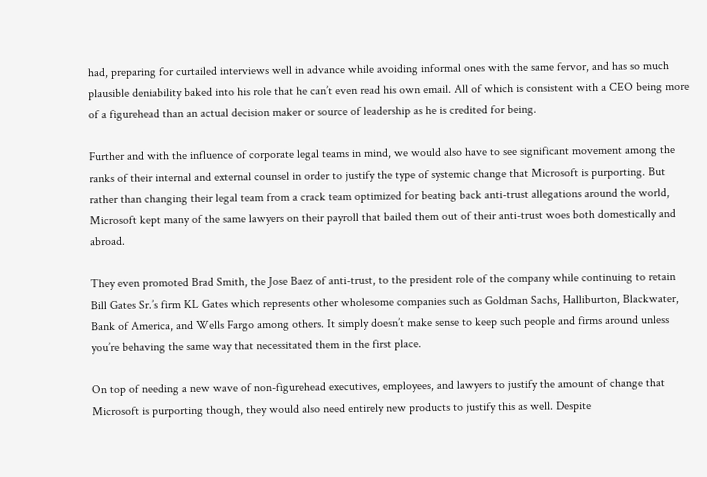had, preparing for curtailed interviews well in advance while avoiding informal ones with the same fervor, and has so much plausible deniability baked into his role that he can’t even read his own email. All of which is consistent with a CEO being more of a figurehead than an actual decision maker or source of leadership as he is credited for being.

Further and with the influence of corporate legal teams in mind, we would also have to see significant movement among the ranks of their internal and external counsel in order to justify the type of systemic change that Microsoft is purporting. But rather than changing their legal team from a crack team optimized for beating back anti-trust allegations around the world, Microsoft kept many of the same lawyers on their payroll that bailed them out of their anti-trust woes both domestically and abroad.

They even promoted Brad Smith, the Jose Baez of anti-trust, to the president role of the company while continuing to retain Bill Gates Sr.’s firm KL Gates which represents other wholesome companies such as Goldman Sachs, Halliburton, Blackwater, Bank of America, and Wells Fargo among others. It simply doesn’t make sense to keep such people and firms around unless you’re behaving the same way that necessitated them in the first place.

On top of needing a new wave of non-figurehead executives, employees, and lawyers to justify the amount of change that Microsoft is purporting though, they would also need entirely new products to justify this as well. Despite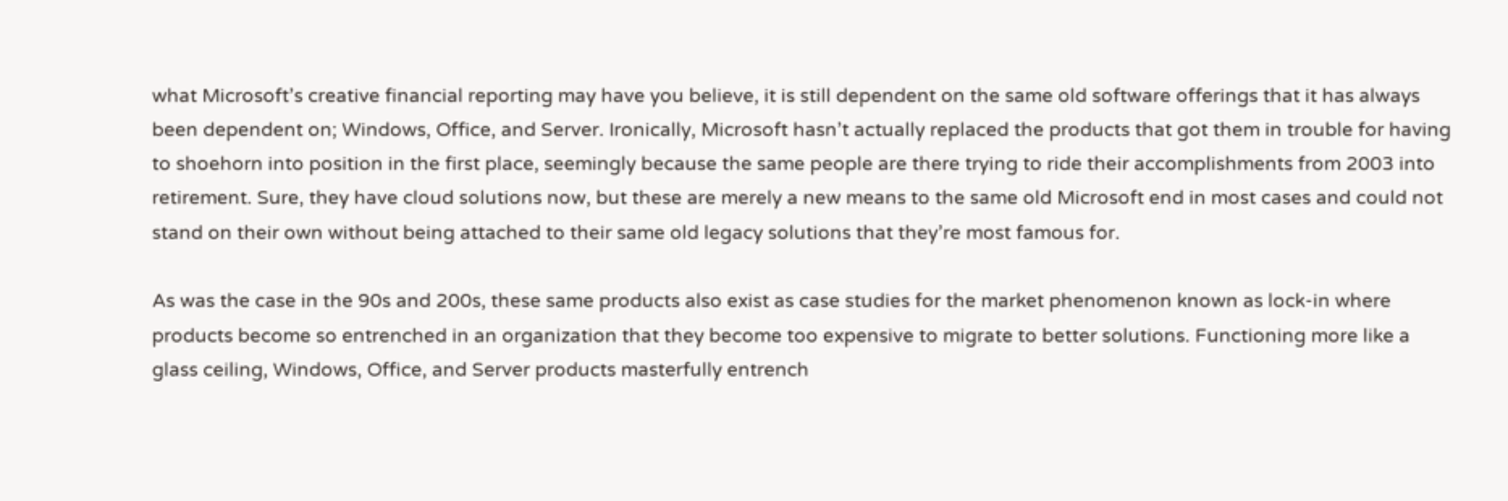what Microsoft’s creative financial reporting may have you believe, it is still dependent on the same old software offerings that it has always been dependent on; Windows, Office, and Server. Ironically, Microsoft hasn’t actually replaced the products that got them in trouble for having to shoehorn into position in the first place, seemingly because the same people are there trying to ride their accomplishments from 2003 into retirement. Sure, they have cloud solutions now, but these are merely a new means to the same old Microsoft end in most cases and could not stand on their own without being attached to their same old legacy solutions that they’re most famous for.

As was the case in the 90s and 200s, these same products also exist as case studies for the market phenomenon known as lock-in where products become so entrenched in an organization that they become too expensive to migrate to better solutions. Functioning more like a glass ceiling, Windows, Office, and Server products masterfully entrench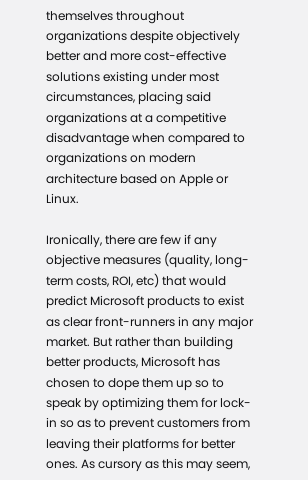themselves throughout organizations despite objectively better and more cost-effective solutions existing under most circumstances, placing said organizations at a competitive disadvantage when compared to organizations on modern architecture based on Apple or Linux.

Ironically, there are few if any objective measures (quality, long-term costs, ROI, etc) that would predict Microsoft products to exist as clear front-runners in any major market. But rather than building better products, Microsoft has chosen to dope them up so to speak by optimizing them for lock-in so as to prevent customers from leaving their platforms for better ones. As cursory as this may seem,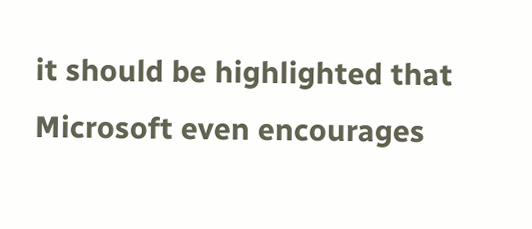it should be highlighted that Microsoft even encourages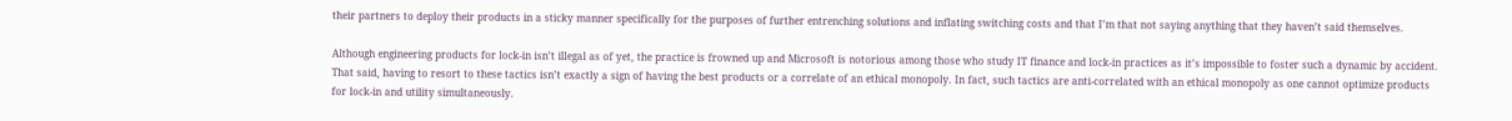their partners to deploy their products in a sticky manner specifically for the purposes of further entrenching solutions and inflating switching costs and that I’m that not saying anything that they haven’t said themselves.

Although engineering products for lock-in isn’t illegal as of yet, the practice is frowned up and Microsoft is notorious among those who study IT finance and lock-in practices as it’s impossible to foster such a dynamic by accident. That said, having to resort to these tactics isn’t exactly a sign of having the best products or a correlate of an ethical monopoly. In fact, such tactics are anti-correlated with an ethical monopoly as one cannot optimize products for lock-in and utility simultaneously.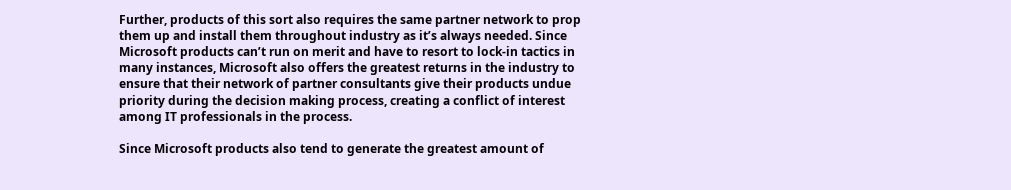Further, products of this sort also requires the same partner network to prop them up and install them throughout industry as it’s always needed. Since Microsoft products can’t run on merit and have to resort to lock-in tactics in many instances, Microsoft also offers the greatest returns in the industry to ensure that their network of partner consultants give their products undue priority during the decision making process, creating a conflict of interest among IT professionals in the process.

Since Microsoft products also tend to generate the greatest amount of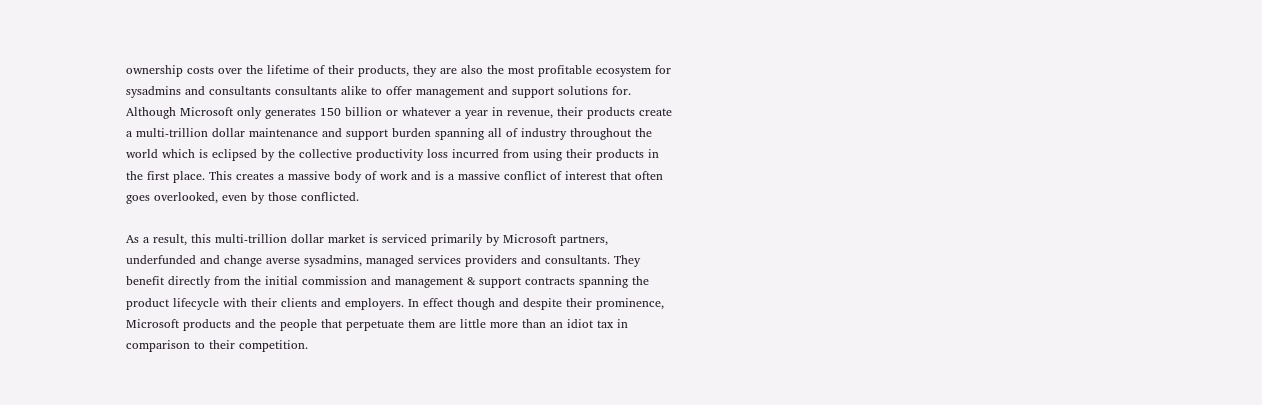ownership costs over the lifetime of their products, they are also the most profitable ecosystem for sysadmins and consultants consultants alike to offer management and support solutions for. Although Microsoft only generates 150 billion or whatever a year in revenue, their products create a multi-trillion dollar maintenance and support burden spanning all of industry throughout the world which is eclipsed by the collective productivity loss incurred from using their products in the first place. This creates a massive body of work and is a massive conflict of interest that often goes overlooked, even by those conflicted.

As a result, this multi-trillion dollar market is serviced primarily by Microsoft partners, underfunded and change averse sysadmins, managed services providers and consultants. They benefit directly from the initial commission and management & support contracts spanning the product lifecycle with their clients and employers. In effect though and despite their prominence, Microsoft products and the people that perpetuate them are little more than an idiot tax in comparison to their competition.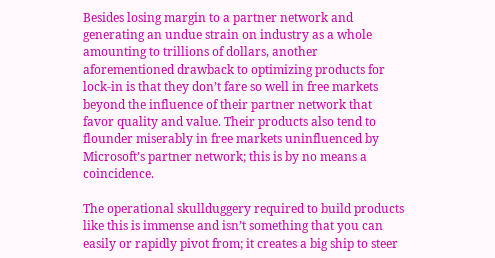Besides losing margin to a partner network and generating an undue strain on industry as a whole amounting to trillions of dollars, another aforementioned drawback to optimizing products for lock-in is that they don’t fare so well in free markets beyond the influence of their partner network that favor quality and value. Their products also tend to flounder miserably in free markets uninfluenced by Microsoft’s partner network; this is by no means a coincidence.

The operational skullduggery required to build products like this is immense and isn’t something that you can easily or rapidly pivot from; it creates a big ship to steer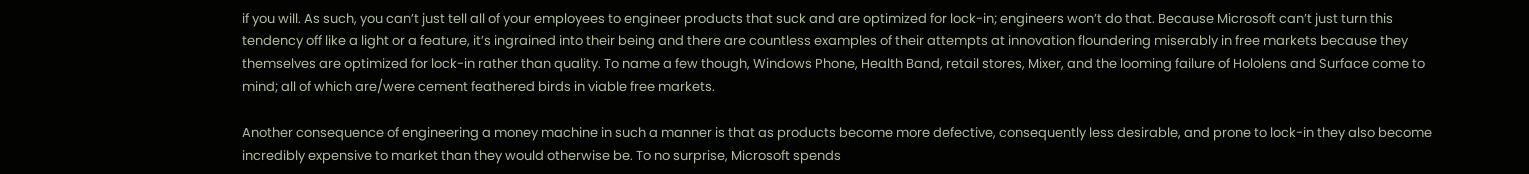if you will. As such, you can’t just tell all of your employees to engineer products that suck and are optimized for lock-in; engineers won’t do that. Because Microsoft can’t just turn this tendency off like a light or a feature, it’s ingrained into their being and there are countless examples of their attempts at innovation floundering miserably in free markets because they themselves are optimized for lock-in rather than quality. To name a few though, Windows Phone, Health Band, retail stores, Mixer, and the looming failure of Hololens and Surface come to mind; all of which are/were cement feathered birds in viable free markets.

Another consequence of engineering a money machine in such a manner is that as products become more defective, consequently less desirable, and prone to lock-in they also become incredibly expensive to market than they would otherwise be. To no surprise, Microsoft spends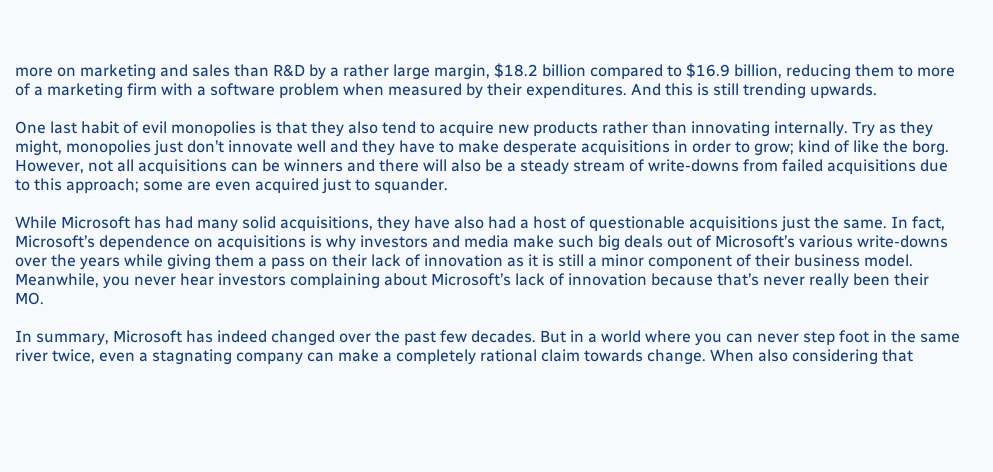more on marketing and sales than R&D by a rather large margin, $18.2 billion compared to $16.9 billion, reducing them to more of a marketing firm with a software problem when measured by their expenditures. And this is still trending upwards.

One last habit of evil monopolies is that they also tend to acquire new products rather than innovating internally. Try as they might, monopolies just don’t innovate well and they have to make desperate acquisitions in order to grow; kind of like the borg. However, not all acquisitions can be winners and there will also be a steady stream of write-downs from failed acquisitions due to this approach; some are even acquired just to squander.

While Microsoft has had many solid acquisitions, they have also had a host of questionable acquisitions just the same. In fact, Microsoft’s dependence on acquisitions is why investors and media make such big deals out of Microsoft’s various write-downs over the years while giving them a pass on their lack of innovation as it is still a minor component of their business model. Meanwhile, you never hear investors complaining about Microsoft’s lack of innovation because that’s never really been their MO.

In summary, Microsoft has indeed changed over the past few decades. But in a world where you can never step foot in the same river twice, even a stagnating company can make a completely rational claim towards change. When also considering that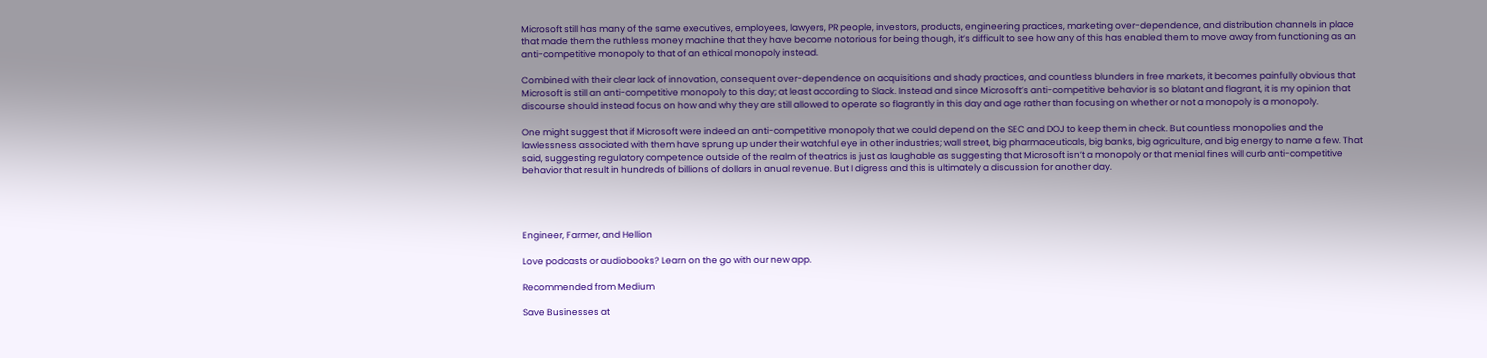Microsoft still has many of the same executives, employees, lawyers, PR people, investors, products, engineering practices, marketing over-dependence, and distribution channels in place that made them the ruthless money machine that they have become notorious for being though, it’s difficult to see how any of this has enabled them to move away from functioning as an anti-competitive monopoly to that of an ethical monopoly instead.

Combined with their clear lack of innovation, consequent over-dependence on acquisitions and shady practices, and countless blunders in free markets, it becomes painfully obvious that Microsoft is still an anti-competitive monopoly to this day; at least according to Slack. Instead and since Microsoft’s anti-competitive behavior is so blatant and flagrant, it is my opinion that discourse should instead focus on how and why they are still allowed to operate so flagrantly in this day and age rather than focusing on whether or not a monopoly is a monopoly.

One might suggest that if Microsoft were indeed an anti-competitive monopoly that we could depend on the SEC and DOJ to keep them in check. But countless monopolies and the lawlessness associated with them have sprung up under their watchful eye in other industries; wall street, big pharmaceuticals, big banks, big agriculture, and big energy to name a few. That said, suggesting regulatory competence outside of the realm of theatrics is just as laughable as suggesting that Microsoft isn’t a monopoly or that menial fines will curb anti-competitive behavior that result in hundreds of billions of dollars in anual revenue. But I digress and this is ultimately a discussion for another day.




Engineer, Farmer, and Hellion

Love podcasts or audiobooks? Learn on the go with our new app.

Recommended from Medium

Save Businesses at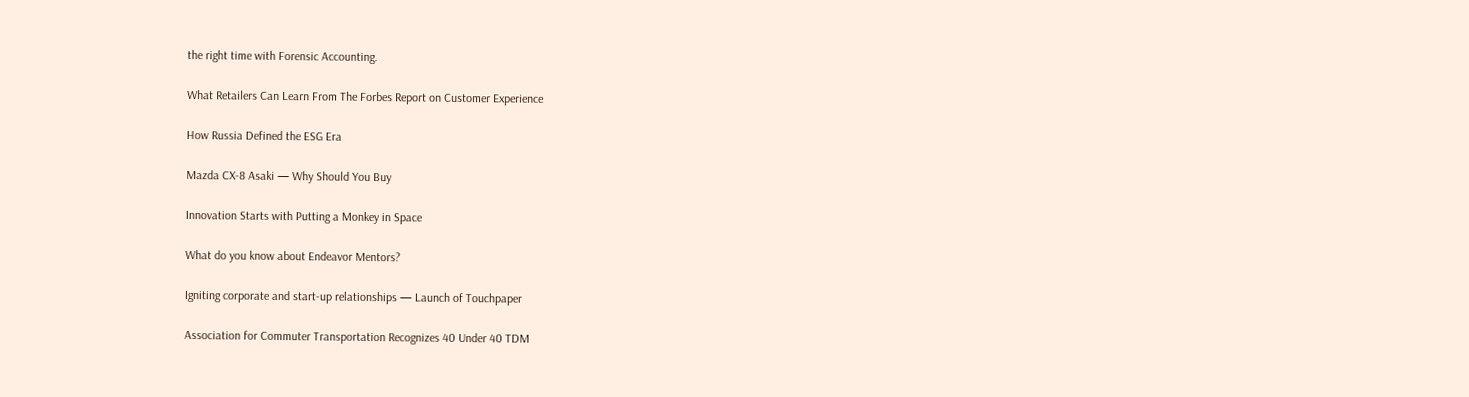the right time with Forensic Accounting.

What Retailers Can Learn From The Forbes Report on Customer Experience

How Russia Defined the ESG Era

Mazda CX-8 Asaki — Why Should You Buy

Innovation Starts with Putting a Monkey in Space

What do you know about Endeavor Mentors?

Igniting corporate and start-up relationships — Launch of Touchpaper

Association for Commuter Transportation Recognizes 40 Under 40 TDM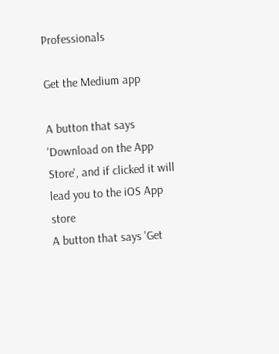Professionals

Get the Medium app

A button that says 'Download on the App Store', and if clicked it will lead you to the iOS App store
A button that says 'Get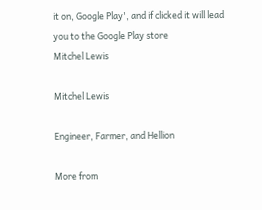it on, Google Play', and if clicked it will lead you to the Google Play store
Mitchel Lewis

Mitchel Lewis

Engineer, Farmer, and Hellion

More from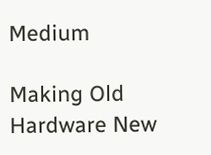Medium

Making Old Hardware New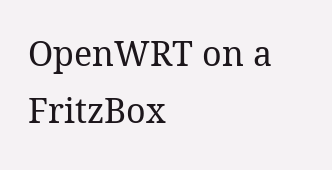OpenWRT on a FritzBox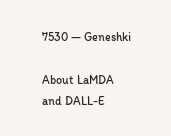7530 — Geneshki

About LaMDA and DALL-E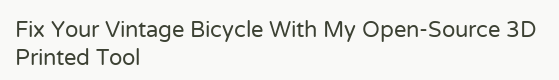Fix Your Vintage Bicycle With My Open-Source 3D Printed Tool